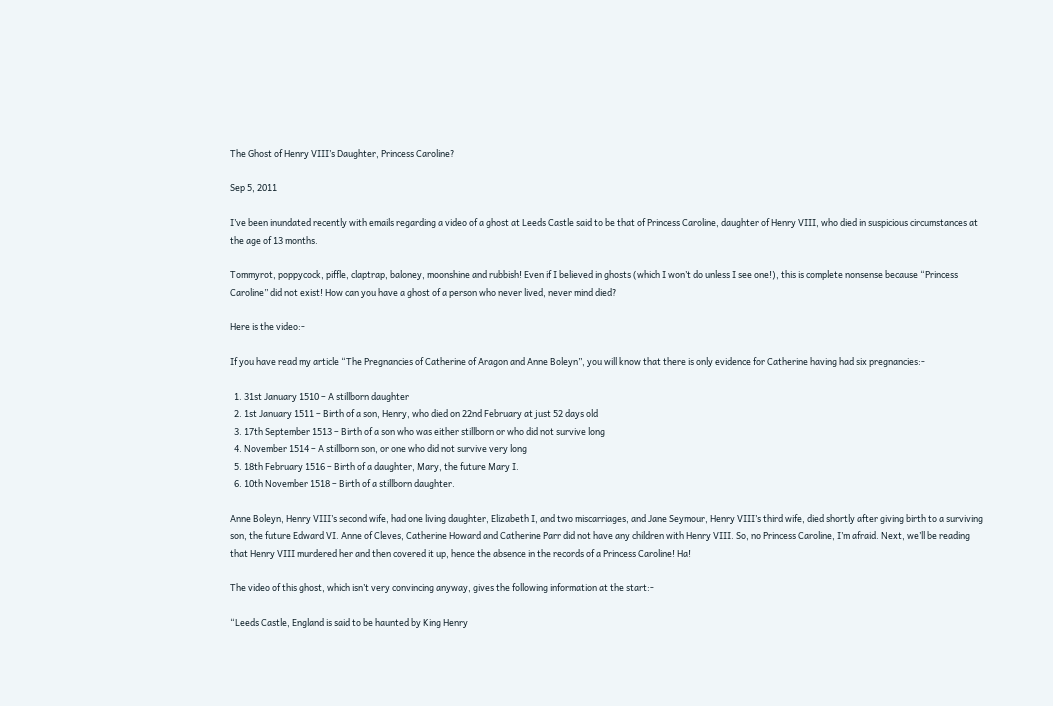The Ghost of Henry VIII’s Daughter, Princess Caroline?

Sep 5, 2011

I’ve been inundated recently with emails regarding a video of a ghost at Leeds Castle said to be that of Princess Caroline, daughter of Henry VIII, who died in suspicious circumstances at the age of 13 months.

Tommyrot, poppycock, piffle, claptrap, baloney, moonshine and rubbish! Even if I believed in ghosts (which I won’t do unless I see one!), this is complete nonsense because “Princess Caroline” did not exist! How can you have a ghost of a person who never lived, never mind died?

Here is the video:-

If you have read my article “The Pregnancies of Catherine of Aragon and Anne Boleyn”, you will know that there is only evidence for Catherine having had six pregnancies:-

  1. 31st January 1510 – A stillborn daughter
  2. 1st January 1511 – Birth of a son, Henry, who died on 22nd February at just 52 days old
  3. 17th September 1513 – Birth of a son who was either stillborn or who did not survive long
  4. November 1514 – A stillborn son, or one who did not survive very long
  5. 18th February 1516 – Birth of a daughter, Mary, the future Mary I.
  6. 10th November 1518 – Birth of a stillborn daughter.

Anne Boleyn, Henry VIII’s second wife, had one living daughter, Elizabeth I, and two miscarriages, and Jane Seymour, Henry VIII’s third wife, died shortly after giving birth to a surviving son, the future Edward VI. Anne of Cleves, Catherine Howard and Catherine Parr did not have any children with Henry VIII. So, no Princess Caroline, I’m afraid. Next, we’ll be reading that Henry VIII murdered her and then covered it up, hence the absence in the records of a Princess Caroline! Ha!

The video of this ghost, which isn’t very convincing anyway, gives the following information at the start:-

“Leeds Castle, England is said to be haunted by King Henry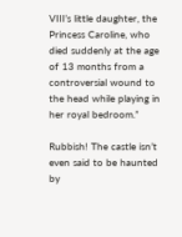VIII’s little daughter, the Princess Caroline, who died suddenly at the age of 13 months from a controversial wound to the head while playing in her royal bedroom.”

Rubbish! The castle isn’t even said to be haunted by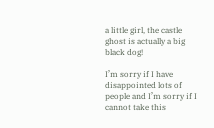a little girl, the castle ghost is actually a big black dog!

I’m sorry if I have disappointed lots of people and I’m sorry if I cannot take this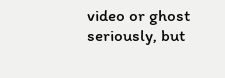video or ghost seriously, but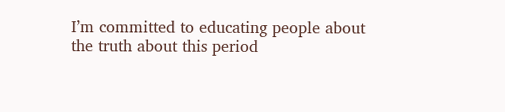I’m committed to educating people about the truth about this period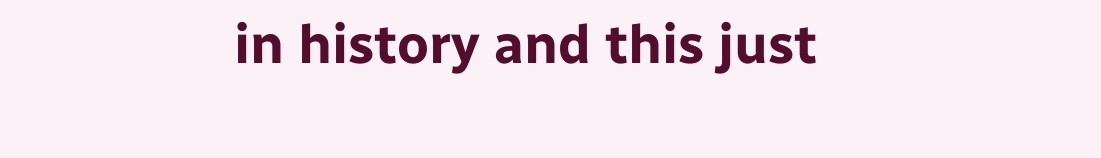in history and this just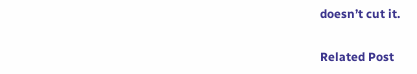doesn’t cut it.

Related Post